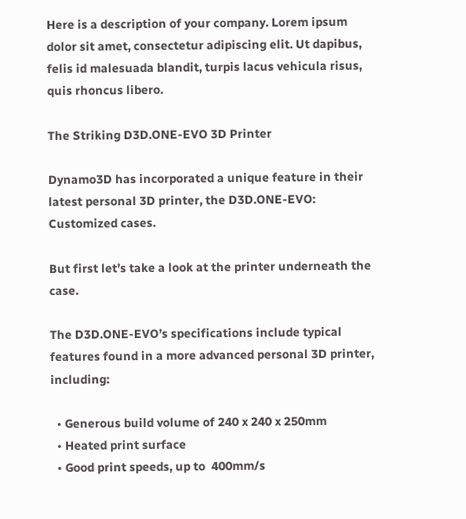Here is a description of your company. Lorem ipsum dolor sit amet, consectetur adipiscing elit. Ut dapibus, felis id malesuada blandit, turpis lacus vehicula risus, quis rhoncus libero.

The Striking D3D.ONE-EVO 3D Printer

Dynamo3D has incorporated a unique feature in their latest personal 3D printer, the D3D.ONE-EVO: Customized cases.

But first let’s take a look at the printer underneath the case.

The D3D.ONE-EVO’s specifications include typical features found in a more advanced personal 3D printer, including:

  • Generous build volume of 240 x 240 x 250mm
  • Heated print surface
  • Good print speeds, up to  400mm/s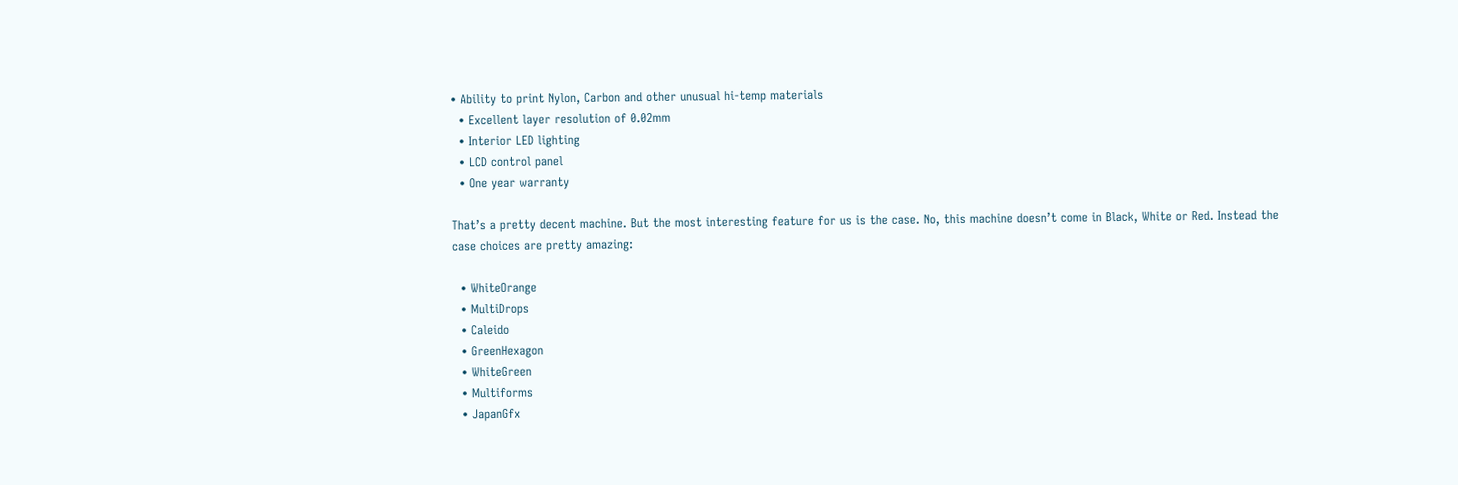• Ability to print Nylon, Carbon and other unusual hi-temp materials
  • Excellent layer resolution of 0.02mm
  • Interior LED lighting
  • LCD control panel
  • One year warranty

That’s a pretty decent machine. But the most interesting feature for us is the case. No, this machine doesn’t come in Black, White or Red. Instead the case choices are pretty amazing:

  • WhiteOrange
  • MultiDrops
  • Caleido
  • GreenHexagon
  • WhiteGreen
  • Multiforms
  • JapanGfx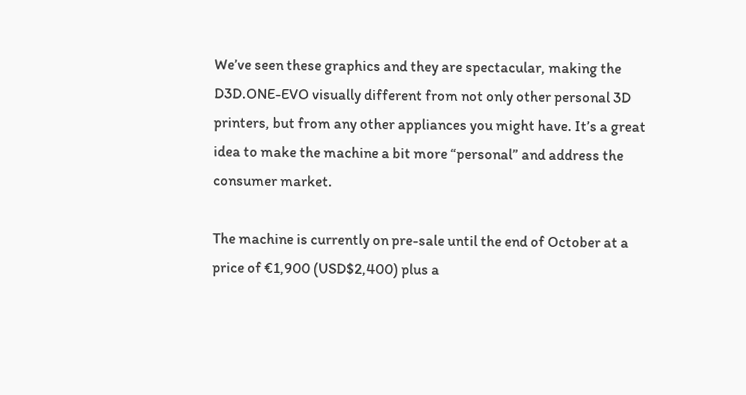We’ve seen these graphics and they are spectacular, making the D3D.ONE-EVO visually different from not only other personal 3D printers, but from any other appliances you might have. It’s a great idea to make the machine a bit more “personal” and address the consumer market.

The machine is currently on pre-sale until the end of October at a price of €1,900 (USD$2,400) plus a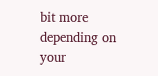bit more depending on your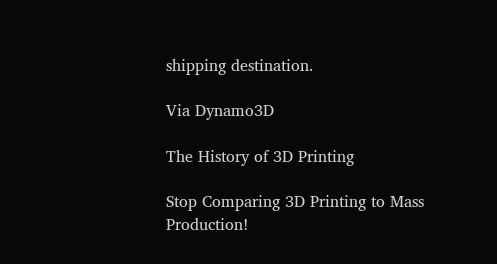shipping destination.

Via Dynamo3D

The History of 3D Printing

Stop Comparing 3D Printing to Mass Production!